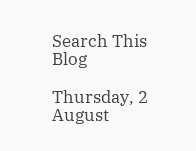Search This Blog

Thursday, 2 August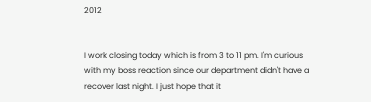2012


I work closing today which is from 3 to 11 pm. I'm curious with my boss reaction since our department didn't have a recover last night. I just hope that it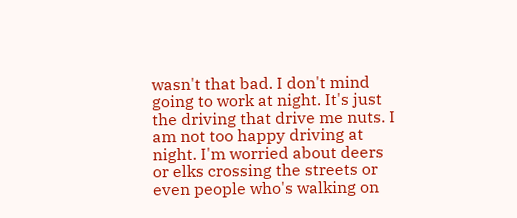wasn't that bad. I don't mind going to work at night. It's just the driving that drive me nuts. I am not too happy driving at night. I'm worried about deers or elks crossing the streets or even people who's walking on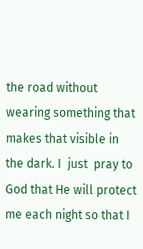the road without wearing something that makes that visible in the dark. I  just  pray to God that He will protect me each night so that I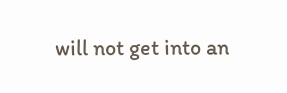will not get into an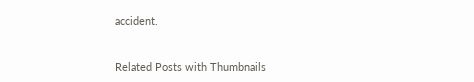accident.


Related Posts with Thumbnails